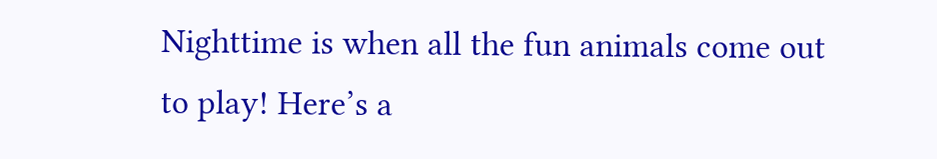Nighttime is when all the fun animals come out to play! Here’s a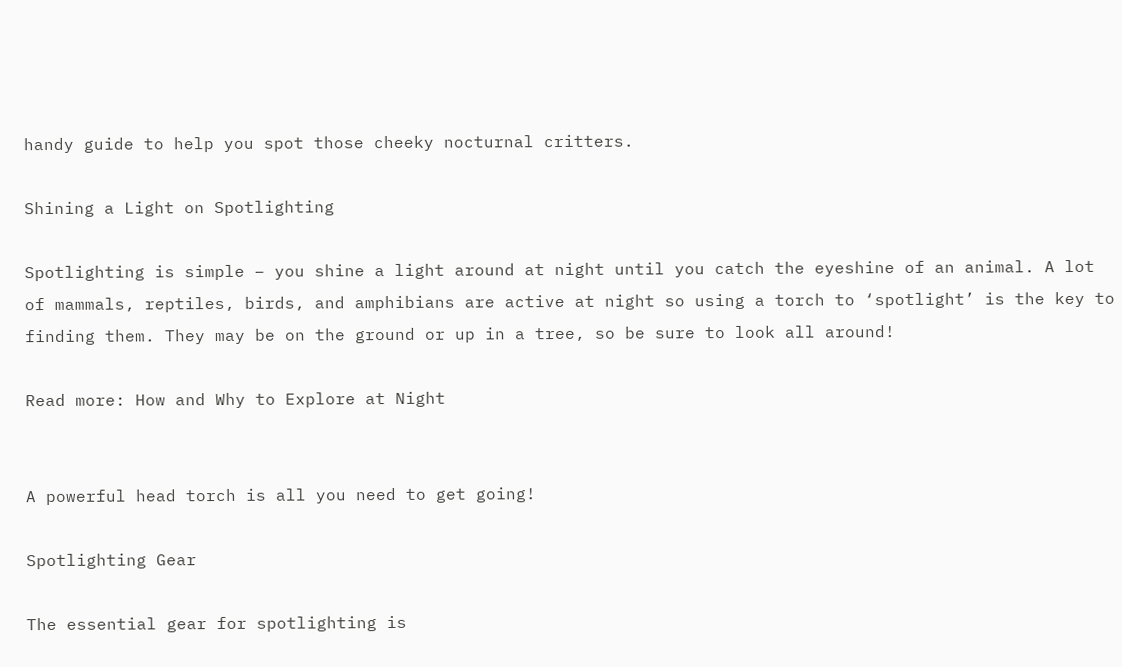handy guide to help you spot those cheeky nocturnal critters.

Shining a Light on Spotlighting

Spotlighting is simple – you shine a light around at night until you catch the eyeshine of an animal. A lot of mammals, reptiles, birds, and amphibians are active at night so using a torch to ‘spotlight’ is the key to finding them. They may be on the ground or up in a tree, so be sure to look all around!

Read more: How and Why to Explore at Night


A powerful head torch is all you need to get going!

Spotlighting Gear

The essential gear for spotlighting is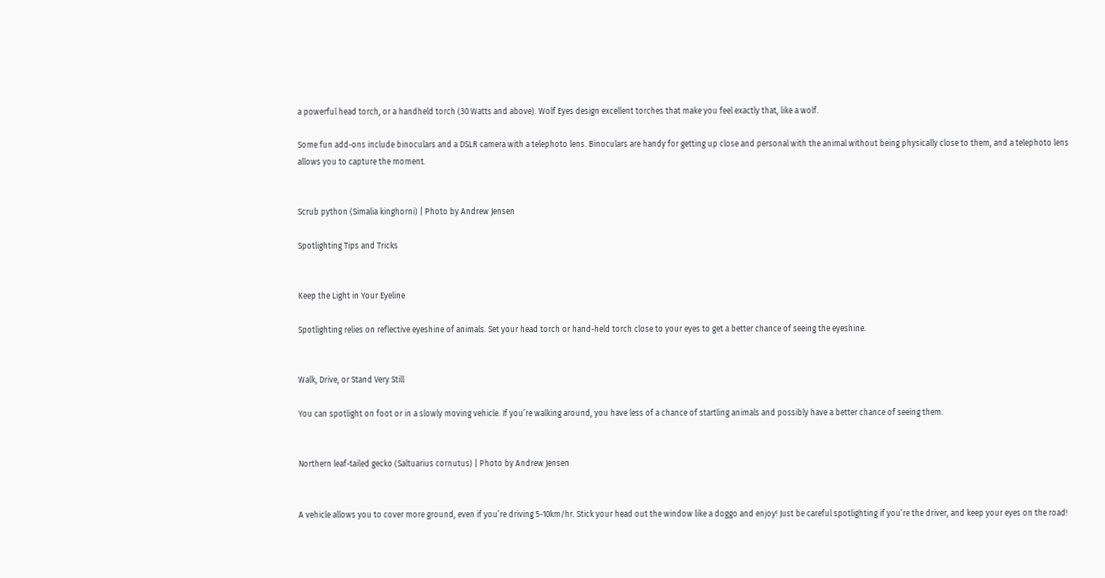a powerful head torch, or a handheld torch (30 Watts and above). Wolf Eyes design excellent torches that make you feel exactly that, like a wolf.

Some fun add-ons include binoculars and a DSLR camera with a telephoto lens. Binoculars are handy for getting up close and personal with the animal without being physically close to them, and a telephoto lens allows you to capture the moment.


Scrub python (Simalia kinghorni) | Photo by Andrew Jensen

Spotlighting Tips and Tricks


Keep the Light in Your Eyeline

Spotlighting relies on reflective eyeshine of animals. Set your head torch or hand-held torch close to your eyes to get a better chance of seeing the eyeshine.


Walk, Drive, or Stand Very Still

You can spotlight on foot or in a slowly moving vehicle. If you’re walking around, you have less of a chance of startling animals and possibly have a better chance of seeing them.


Northern leaf-tailed gecko (Saltuarius cornutus) | Photo by Andrew Jensen


A vehicle allows you to cover more ground, even if you’re driving 5-10km/hr. Stick your head out the window like a doggo and enjoy! Just be careful spotlighting if you’re the driver, and keep your eyes on the road!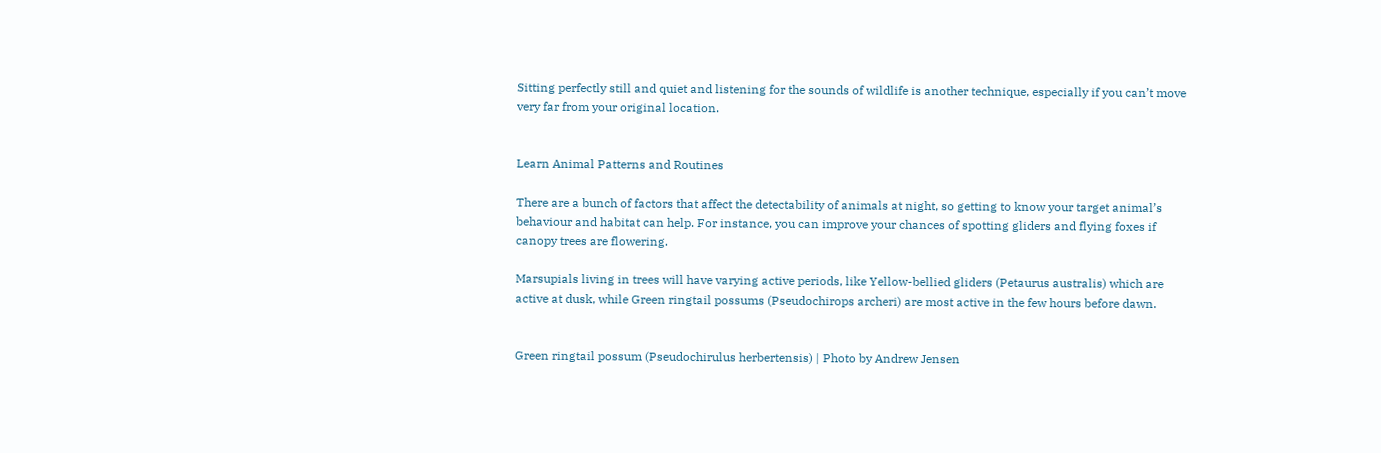Sitting perfectly still and quiet and listening for the sounds of wildlife is another technique, especially if you can’t move very far from your original location.


Learn Animal Patterns and Routines

There are a bunch of factors that affect the detectability of animals at night, so getting to know your target animal’s behaviour and habitat can help. For instance, you can improve your chances of spotting gliders and flying foxes if canopy trees are flowering.

Marsupials living in trees will have varying active periods, like Yellow-bellied gliders (Petaurus australis) which are active at dusk, while Green ringtail possums (Pseudochirops archeri) are most active in the few hours before dawn.


Green ringtail possum (Pseudochirulus herbertensis) | Photo by Andrew Jensen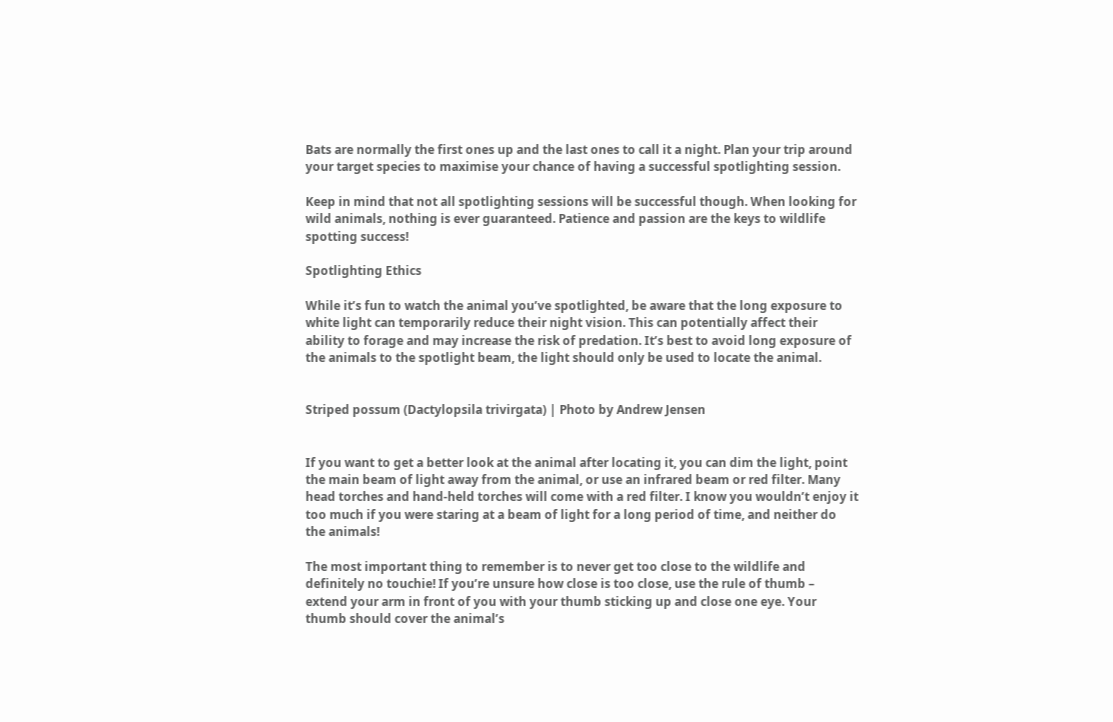Bats are normally the first ones up and the last ones to call it a night. Plan your trip around your target species to maximise your chance of having a successful spotlighting session.

Keep in mind that not all spotlighting sessions will be successful though. When looking for wild animals, nothing is ever guaranteed. Patience and passion are the keys to wildlife spotting success!

Spotlighting Ethics

While it’s fun to watch the animal you’ve spotlighted, be aware that the long exposure to white light can temporarily reduce their night vision. This can potentially affect their ability to forage and may increase the risk of predation. It’s best to avoid long exposure of the animals to the spotlight beam, the light should only be used to locate the animal.


Striped possum (Dactylopsila trivirgata) | Photo by Andrew Jensen


If you want to get a better look at the animal after locating it, you can dim the light, point the main beam of light away from the animal, or use an infrared beam or red filter. Many head torches and hand-held torches will come with a red filter. I know you wouldn’t enjoy it too much if you were staring at a beam of light for a long period of time, and neither do the animals!

The most important thing to remember is to never get too close to the wildlife and definitely no touchie! If you’re unsure how close is too close, use the rule of thumb – extend your arm in front of you with your thumb sticking up and close one eye. Your thumb should cover the animal’s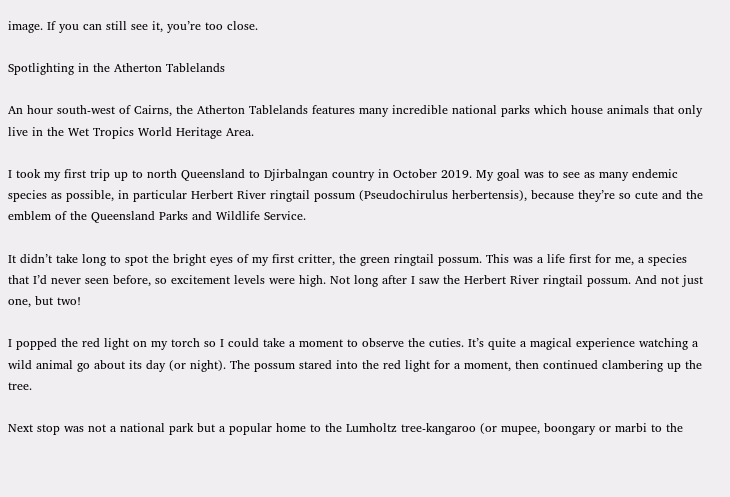image. If you can still see it, you’re too close.

Spotlighting in the Atherton Tablelands

An hour south-west of Cairns, the Atherton Tablelands features many incredible national parks which house animals that only live in the Wet Tropics World Heritage Area.

I took my first trip up to north Queensland to Djirbalngan country in October 2019. My goal was to see as many endemic species as possible, in particular Herbert River ringtail possum (Pseudochirulus herbertensis), because they’re so cute and the emblem of the Queensland Parks and Wildlife Service.

It didn’t take long to spot the bright eyes of my first critter, the green ringtail possum. This was a life first for me, a species that I’d never seen before, so excitement levels were high. Not long after I saw the Herbert River ringtail possum. And not just one, but two!

I popped the red light on my torch so I could take a moment to observe the cuties. It’s quite a magical experience watching a wild animal go about its day (or night). The possum stared into the red light for a moment, then continued clambering up the tree.

Next stop was not a national park but a popular home to the Lumholtz tree-kangaroo (or mupee, boongary or marbi to the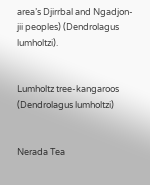area’s Djirrbal and Ngadjon-jii peoples) (Dendrolagus lumholtzi).


Lumholtz tree-kangaroos (Dendrolagus lumholtzi)


Nerada Tea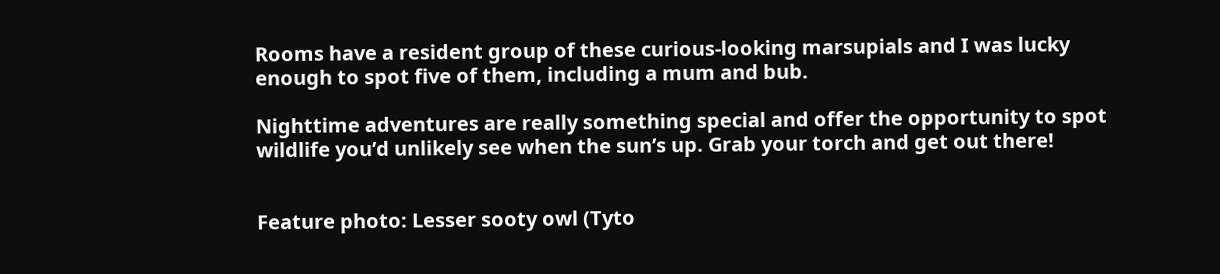Rooms have a resident group of these curious-looking marsupials and I was lucky enough to spot five of them, including a mum and bub.

Nighttime adventures are really something special and offer the opportunity to spot wildlife you’d unlikely see when the sun’s up. Grab your torch and get out there!


Feature photo: Lesser sooty owl (Tyto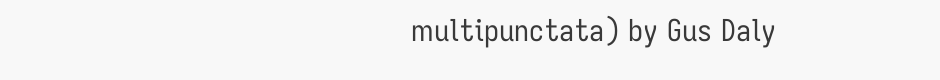multipunctata) by Gus Daly